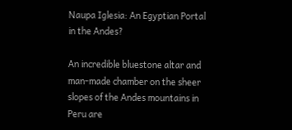Naupa Iglesia: An Egyptian Portal in the Andes?

An incredible bluestone altar and man-made chamber on the sheer slopes of the Andes mountains in Peru are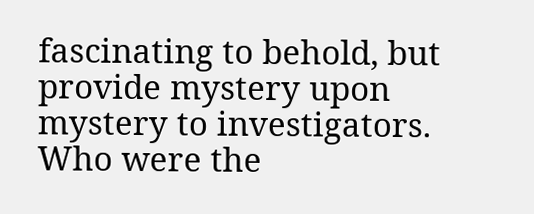fascinating to behold, but provide mystery upon mystery to investigators. Who were the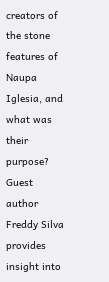creators of the stone features of Naupa Iglesia, and what was their purpose? Guest author Freddy Silva provides insight into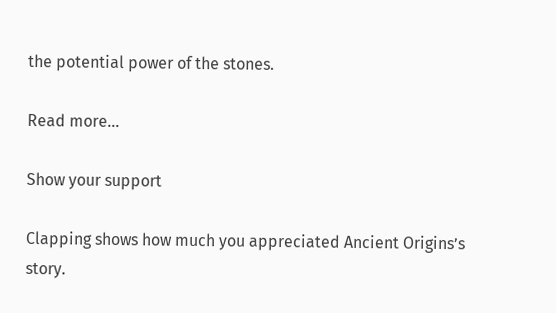the potential power of the stones.

Read more…

Show your support

Clapping shows how much you appreciated Ancient Origins’s story.